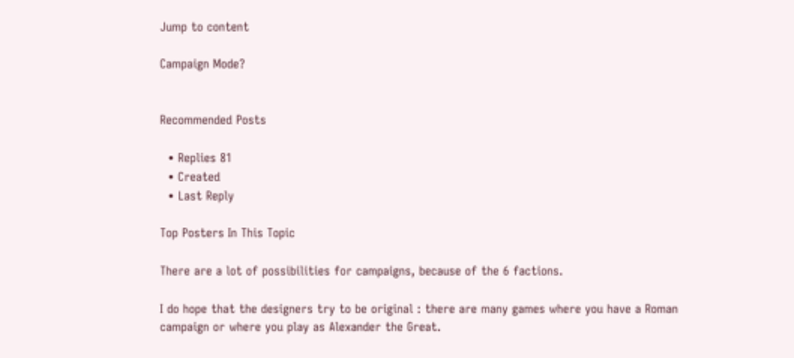Jump to content

Campaign Mode?


Recommended Posts

  • Replies 81
  • Created
  • Last Reply

Top Posters In This Topic

There are a lot of possibilities for campaigns, because of the 6 factions.

I do hope that the designers try to be original : there are many games where you have a Roman campaign or where you play as Alexander the Great.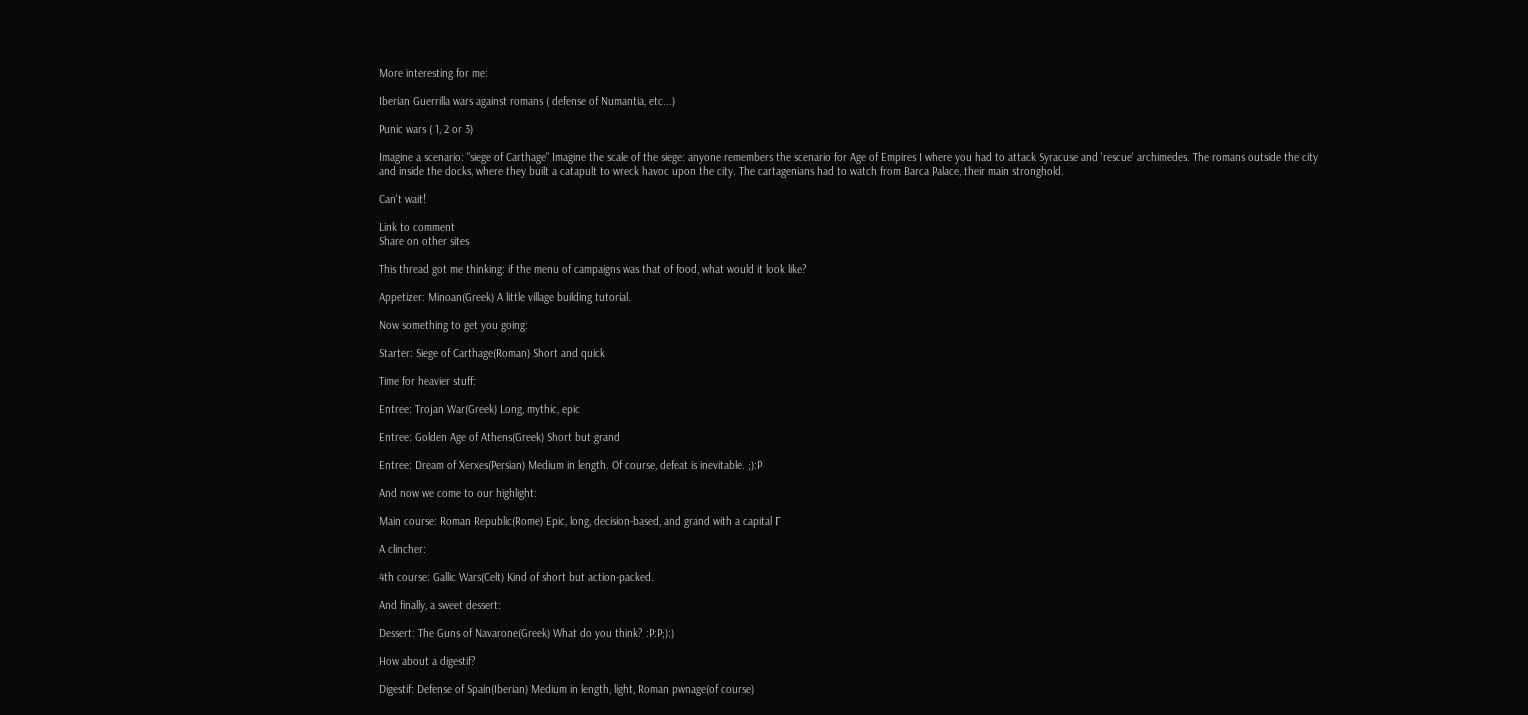More interesting for me:

Iberian Guerrilla wars against romans ( defense of Numantia, etc...)

Punic wars ( 1, 2 or 3)

Imagine a scenario: "siege of Carthage" Imagine the scale of the siege: anyone remembers the scenario for Age of Empires I where you had to attack Syracuse and 'rescue' archimedes. The romans outside the city and inside the docks, where they built a catapult to wreck havoc upon the city. The cartagenians had to watch from Barca Palace, their main stronghold.

Can't wait!

Link to comment
Share on other sites

This thread got me thinking: if the menu of campaigns was that of food, what would it look like?

Appetizer: Minoan(Greek) A little village building tutorial.

Now something to get you going:

Starter: Siege of Carthage(Roman) Short and quick

Time for heavier stuff:

Entree: Trojan War(Greek) Long, mythic, epic

Entree: Golden Age of Athens(Greek) Short but grand

Entree: Dream of Xerxes(Persian) Medium in length. Of course, defeat is inevitable. ;):P

And now we come to our highlight:

Main course: Roman Republic(Rome) Epic, long, decision-based, and grand with a capital Γ

A clincher:

4th course: Gallic Wars(Celt) Kind of short but action-packed.

And finally, a sweet dessert:

Dessert: The Guns of Navarone(Greek) What do you think? :P:P;):)

How about a digestif?

Digestif: Defense of Spain(Iberian) Medium in length, light, Roman pwnage(of course)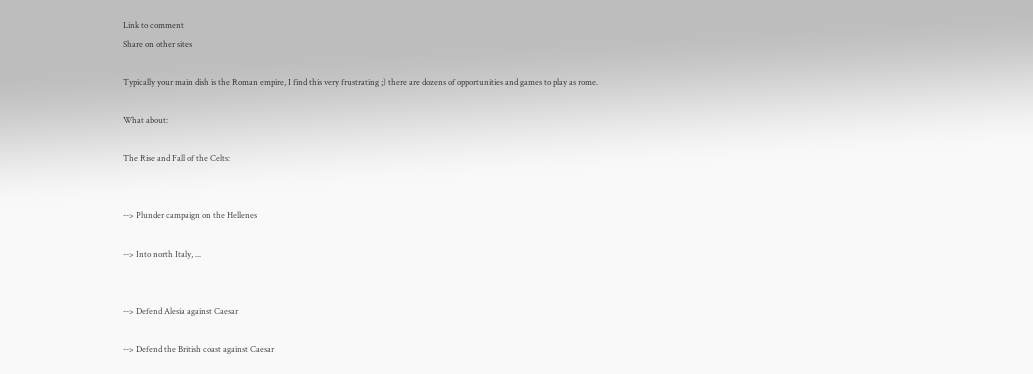Link to comment
Share on other sites

Typically your main dish is the Roman empire, I find this very frustrating ;) there are dozens of opportunities and games to play as rome.

What about:

The Rise and Fall of the Celts:


--> Plunder campaign on the Hellenes

--> Into north Italy, ...


--> Defend Alesia against Caesar

--> Defend the British coast against Caesar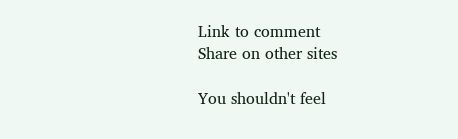Link to comment
Share on other sites

You shouldn't feel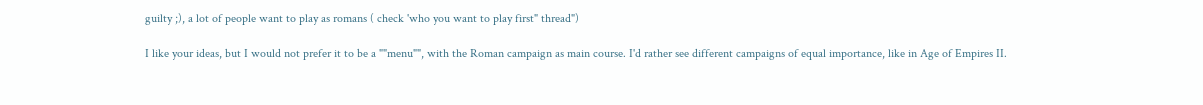guilty ;), a lot of people want to play as romans ( check 'who you want to play first" thread")

I like your ideas, but I would not prefer it to be a ""menu"", with the Roman campaign as main course. I'd rather see different campaigns of equal importance, like in Age of Empires II.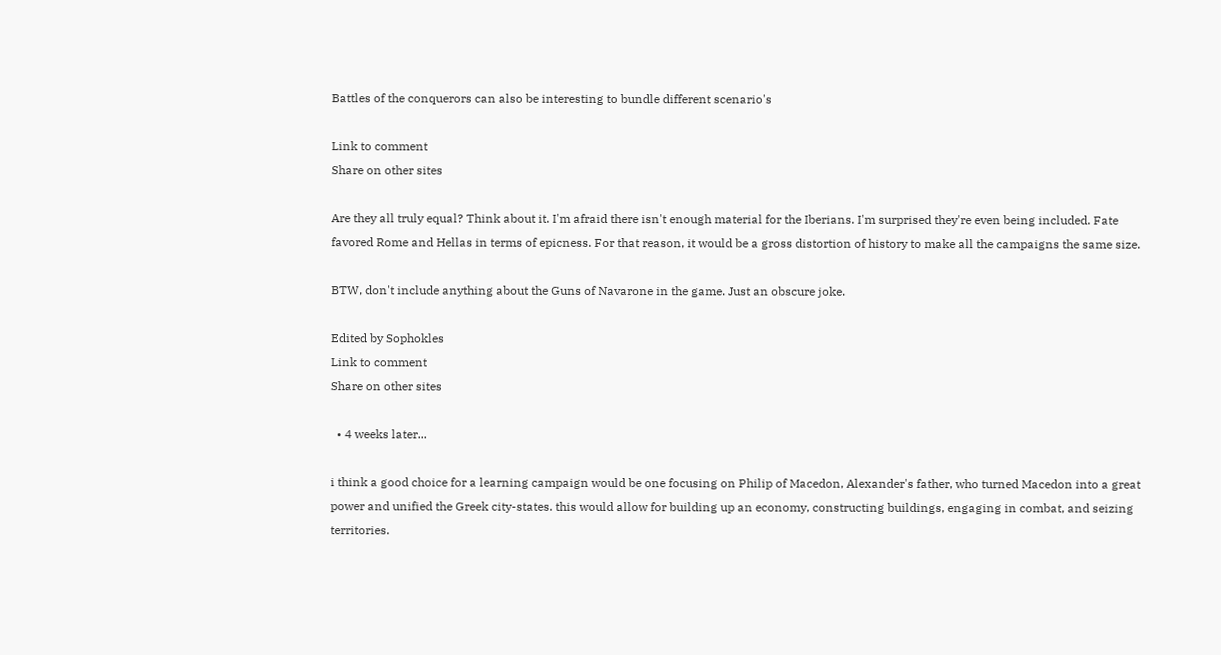Battles of the conquerors can also be interesting to bundle different scenario's

Link to comment
Share on other sites

Are they all truly equal? Think about it. I'm afraid there isn't enough material for the Iberians. I'm surprised they're even being included. Fate favored Rome and Hellas in terms of epicness. For that reason, it would be a gross distortion of history to make all the campaigns the same size.

BTW, don't include anything about the Guns of Navarone in the game. Just an obscure joke.

Edited by Sophokles
Link to comment
Share on other sites

  • 4 weeks later...

i think a good choice for a learning campaign would be one focusing on Philip of Macedon, Alexander's father, who turned Macedon into a great power and unified the Greek city-states. this would allow for building up an economy, constructing buildings, engaging in combat, and seizing territories.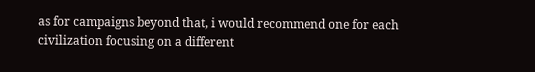as for campaigns beyond that, i would recommend one for each civilization focusing on a different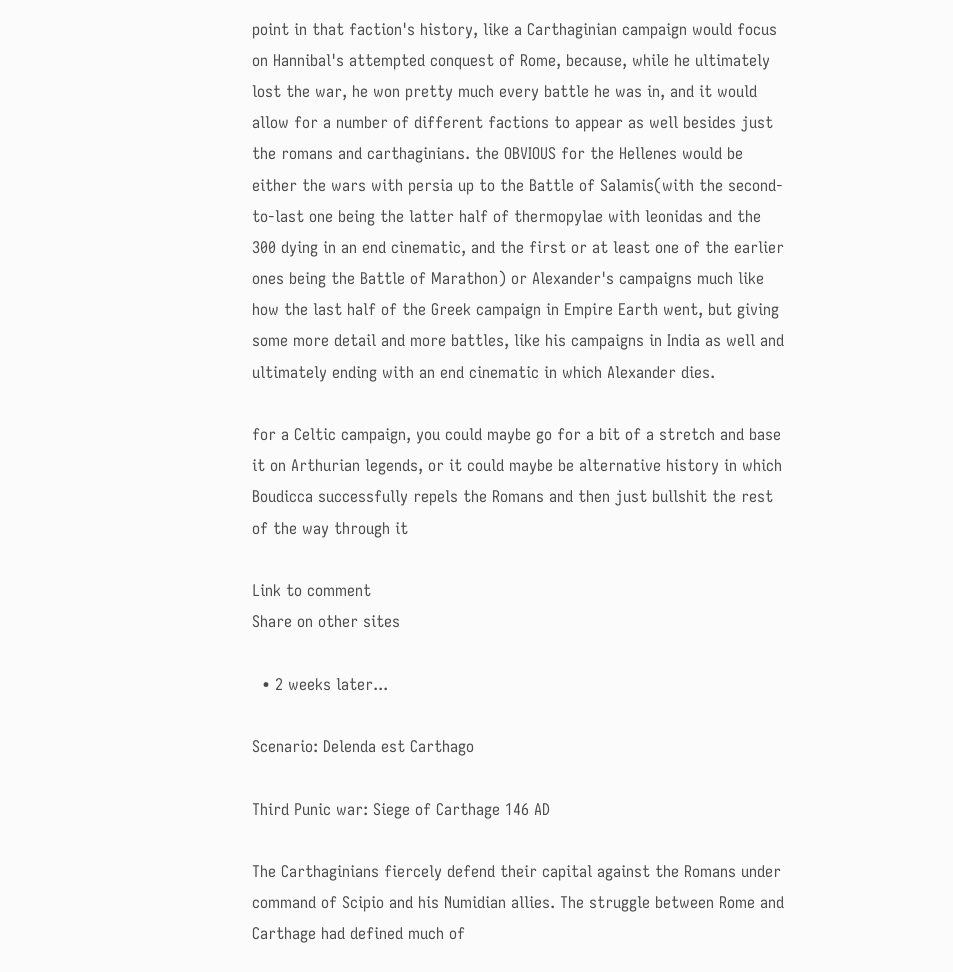point in that faction's history, like a Carthaginian campaign would focus on Hannibal's attempted conquest of Rome, because, while he ultimately lost the war, he won pretty much every battle he was in, and it would allow for a number of different factions to appear as well besides just the romans and carthaginians. the OBVIOUS for the Hellenes would be either the wars with persia up to the Battle of Salamis(with the second-to-last one being the latter half of thermopylae with leonidas and the 300 dying in an end cinematic, and the first or at least one of the earlier ones being the Battle of Marathon) or Alexander's campaigns much like how the last half of the Greek campaign in Empire Earth went, but giving some more detail and more battles, like his campaigns in India as well and ultimately ending with an end cinematic in which Alexander dies.

for a Celtic campaign, you could maybe go for a bit of a stretch and base it on Arthurian legends, or it could maybe be alternative history in which Boudicca successfully repels the Romans and then just bullshit the rest of the way through it

Link to comment
Share on other sites

  • 2 weeks later...

Scenario: Delenda est Carthago

Third Punic war: Siege of Carthage 146 AD

The Carthaginians fiercely defend their capital against the Romans under command of Scipio and his Numidian allies. The struggle between Rome and Carthage had defined much of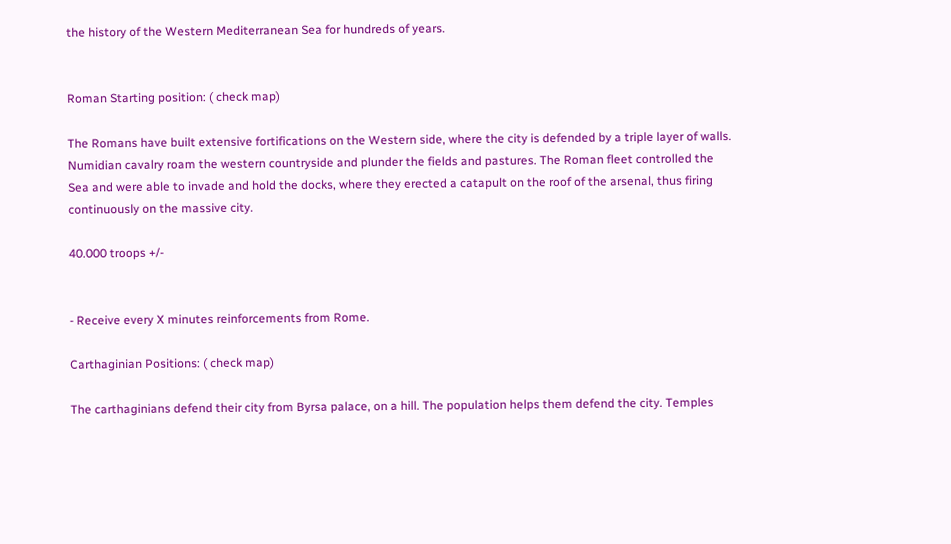the history of the Western Mediterranean Sea for hundreds of years.


Roman Starting position: ( check map)

The Romans have built extensive fortifications on the Western side, where the city is defended by a triple layer of walls. Numidian cavalry roam the western countryside and plunder the fields and pastures. The Roman fleet controlled the Sea and were able to invade and hold the docks, where they erected a catapult on the roof of the arsenal, thus firing continuously on the massive city.

40.000 troops +/-


- Receive every X minutes reinforcements from Rome.

Carthaginian Positions: ( check map)

The carthaginians defend their city from Byrsa palace, on a hill. The population helps them defend the city. Temples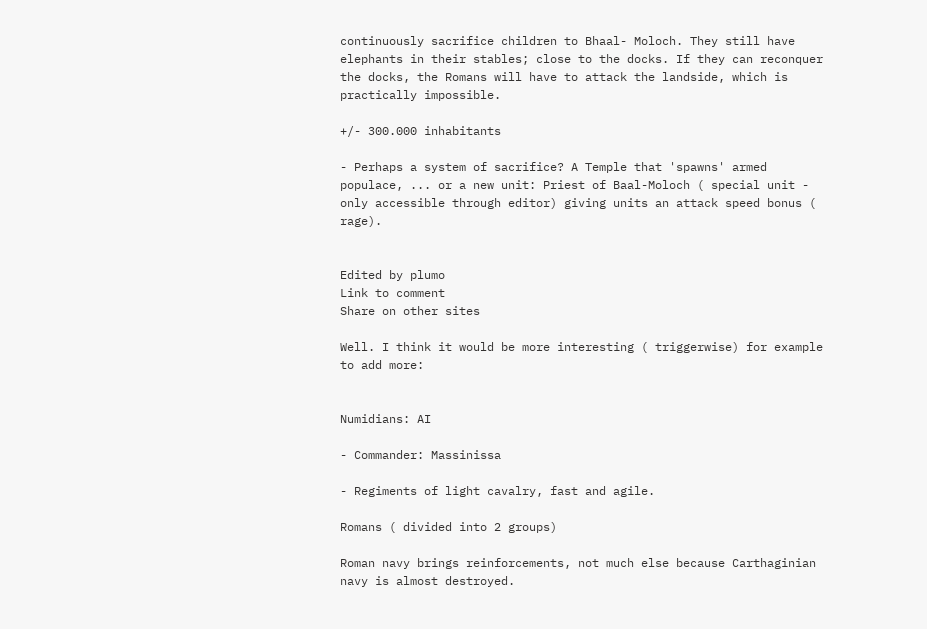continuously sacrifice children to Bhaal- Moloch. They still have elephants in their stables; close to the docks. If they can reconquer the docks, the Romans will have to attack the landside, which is practically impossible.

+/- 300.000 inhabitants

- Perhaps a system of sacrifice? A Temple that 'spawns' armed populace, ... or a new unit: Priest of Baal-Moloch ( special unit - only accessible through editor) giving units an attack speed bonus ( rage).


Edited by plumo
Link to comment
Share on other sites

Well. I think it would be more interesting ( triggerwise) for example to add more:


Numidians: AI

- Commander: Massinissa

- Regiments of light cavalry, fast and agile.

Romans ( divided into 2 groups)

Roman navy brings reinforcements, not much else because Carthaginian navy is almost destroyed.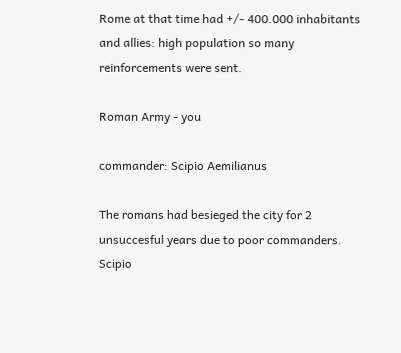Rome at that time had +/- 400.000 inhabitants and allies: high population so many reinforcements were sent.

Roman Army - you

commander: Scipio Aemilianus

The romans had besieged the city for 2 unsuccesful years due to poor commanders. Scipio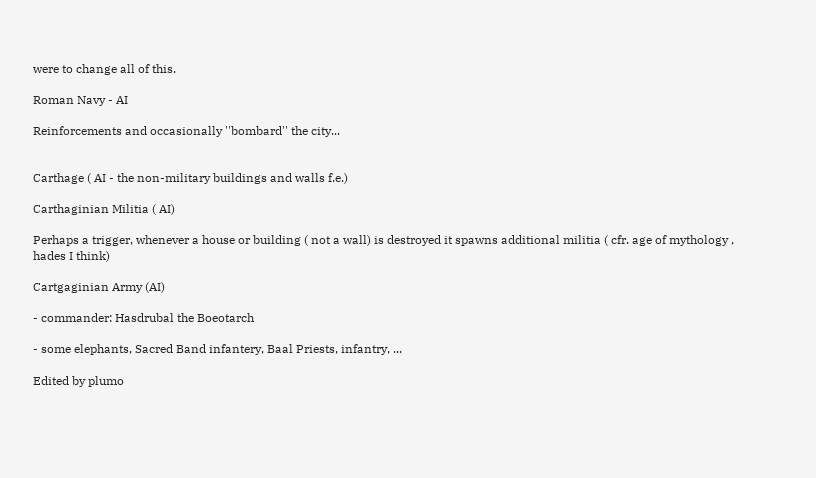were to change all of this.

Roman Navy - AI

Reinforcements and occasionally ''bombard'' the city...


Carthage ( AI - the non-military buildings and walls f.e.)

Carthaginian Militia ( AI)

Perhaps a trigger, whenever a house or building ( not a wall) is destroyed it spawns additional militia ( cfr. age of mythology , hades I think)

Cartgaginian Army (AI)

- commander: Hasdrubal the Boeotarch

- some elephants, Sacred Band infantery, Baal Priests, infantry, ...

Edited by plumo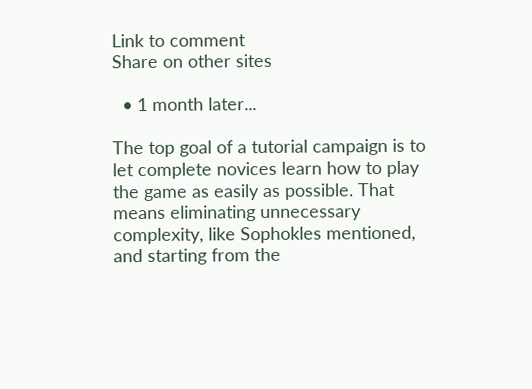Link to comment
Share on other sites

  • 1 month later...

The top goal of a tutorial campaign is to let complete novices learn how to play the game as easily as possible. That means eliminating unnecessary complexity, like Sophokles mentioned, and starting from the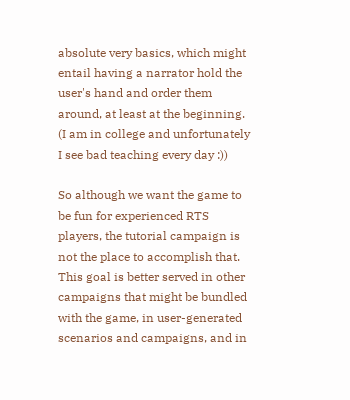absolute very basics, which might entail having a narrator hold the user's hand and order them around, at least at the beginning. (I am in college and unfortunately I see bad teaching every day :))

So although we want the game to be fun for experienced RTS players, the tutorial campaign is not the place to accomplish that. This goal is better served in other campaigns that might be bundled with the game, in user-generated scenarios and campaigns, and in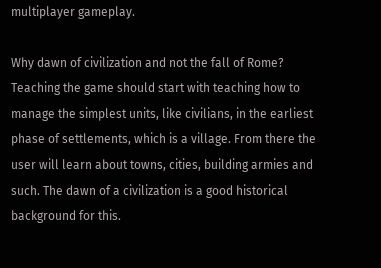multiplayer gameplay.

Why dawn of civilization and not the fall of Rome? Teaching the game should start with teaching how to manage the simplest units, like civilians, in the earliest phase of settlements, which is a village. From there the user will learn about towns, cities, building armies and such. The dawn of a civilization is a good historical background for this.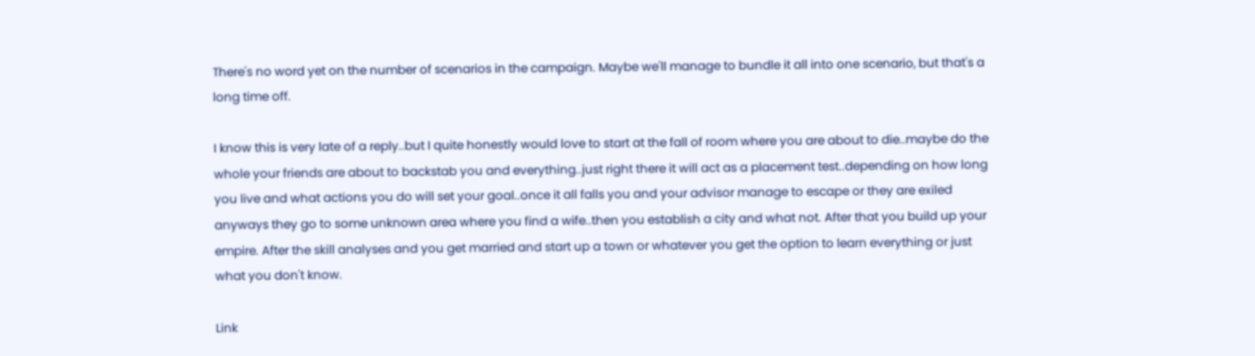There's no word yet on the number of scenarios in the campaign. Maybe we'll manage to bundle it all into one scenario, but that's a long time off.

I know this is very late of a reply..but I quite honestly would love to start at the fall of room where you are about to die..maybe do the whole your friends are about to backstab you and everything..just right there it will act as a placement test..depending on how long you live and what actions you do will set your goal..once it all falls you and your advisor manage to escape or they are exiled anyways they go to some unknown area where you find a wife..then you establish a city and what not. After that you build up your empire. After the skill analyses and you get married and start up a town or whatever you get the option to learn everything or just what you don't know.

Link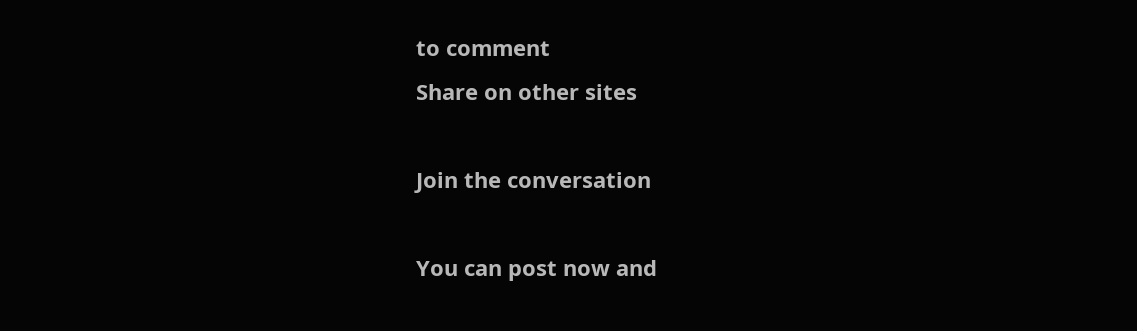to comment
Share on other sites

Join the conversation

You can post now and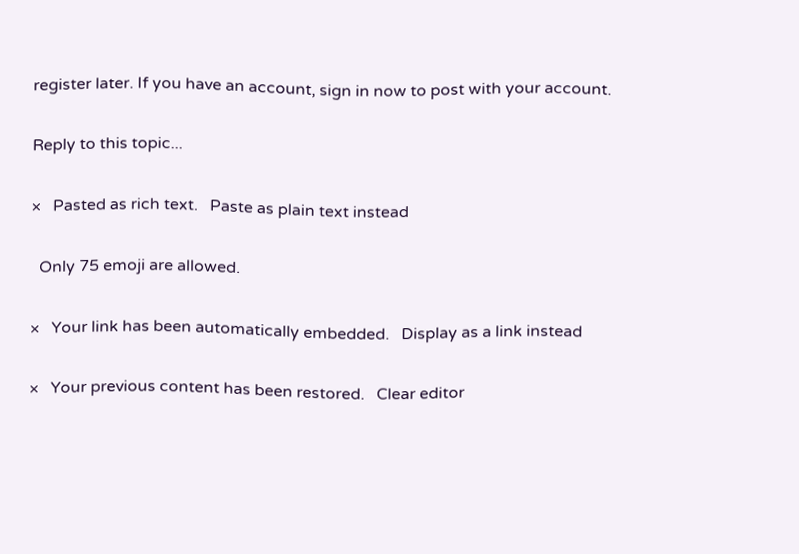register later. If you have an account, sign in now to post with your account.

Reply to this topic...

×   Pasted as rich text.   Paste as plain text instead

  Only 75 emoji are allowed.

×   Your link has been automatically embedded.   Display as a link instead

×   Your previous content has been restored.   Clear editor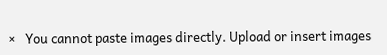×   You cannot paste images directly. Upload or insert images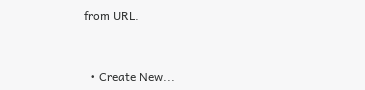from URL.


  • Create New...